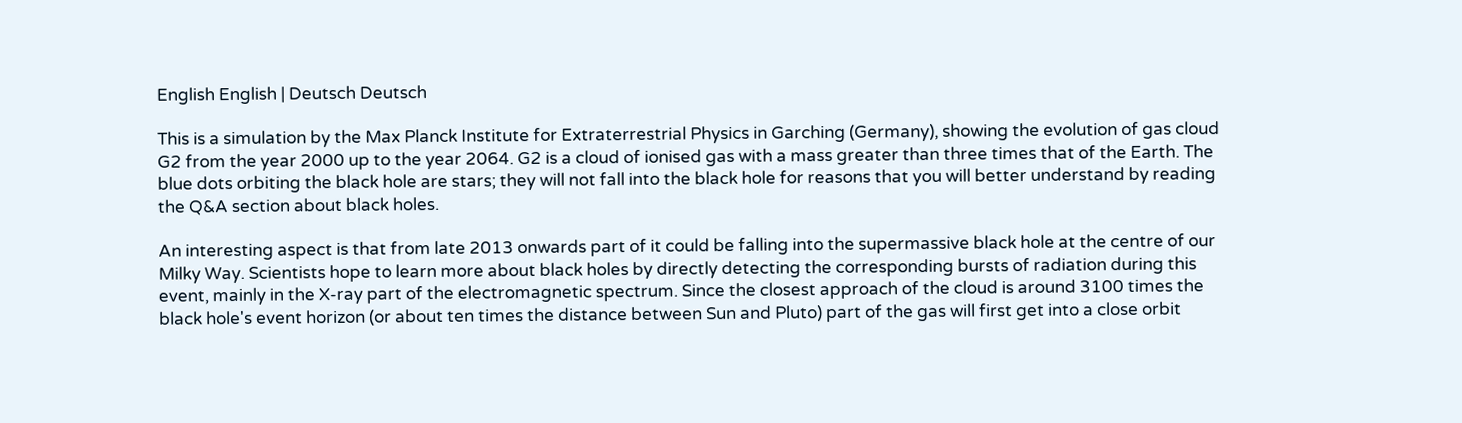English English | Deutsch Deutsch

This is a simulation by the Max Planck Institute for Extraterrestrial Physics in Garching (Germany), showing the evolution of gas cloud G2 from the year 2000 up to the year 2064. G2 is a cloud of ionised gas with a mass greater than three times that of the Earth. The blue dots orbiting the black hole are stars; they will not fall into the black hole for reasons that you will better understand by reading the Q&A section about black holes.

An interesting aspect is that from late 2013 onwards part of it could be falling into the supermassive black hole at the centre of our Milky Way. Scientists hope to learn more about black holes by directly detecting the corresponding bursts of radiation during this event, mainly in the X-ray part of the electromagnetic spectrum. Since the closest approach of the cloud is around 3100 times the black hole's event horizon (or about ten times the distance between Sun and Pluto) part of the gas will first get into a close orbit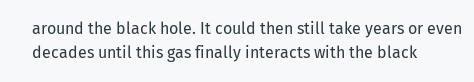around the black hole. It could then still take years or even decades until this gas finally interacts with the black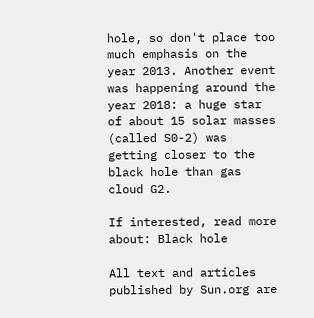hole, so don't place too much emphasis on the year 2013. Another event was happening around the year 2018: a huge star of about 15 solar masses (called S0-2) was getting closer to the black hole than gas cloud G2.

If interested, read more about: Black hole

All text and articles published by Sun.org are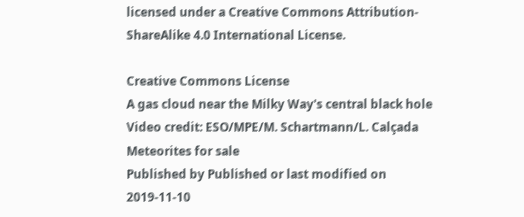licensed under a Creative Commons Attribution-ShareAlike 4.0 International License.

Creative Commons License
A gas cloud near the Milky Way's central black hole
Video credit: ESO/MPE/M. Schartmann/L. Calçada
Meteorites for sale
Published by Published or last modified on 2019-11-10